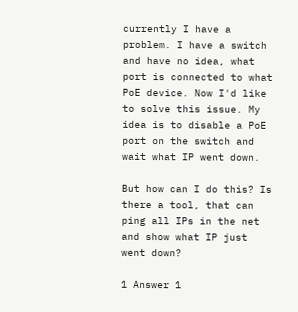currently I have a problem. I have a switch and have no idea, what port is connected to what PoE device. Now I'd like to solve this issue. My idea is to disable a PoE port on the switch and wait what IP went down.

But how can I do this? Is there a tool, that can ping all IPs in the net and show what IP just went down?

1 Answer 1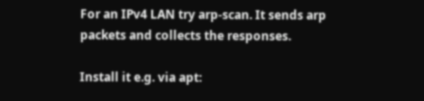For an IPv4 LAN try arp-scan. It sends arp packets and collects the responses.

Install it e.g. via apt: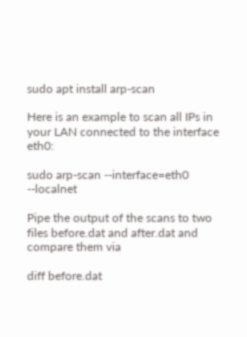sudo apt install arp-scan

Here is an example to scan all IPs in your LAN connected to the interface eth0:

sudo arp-scan --interface=eth0 --localnet

Pipe the output of the scans to two files before.dat and after.dat and compare them via

diff before.dat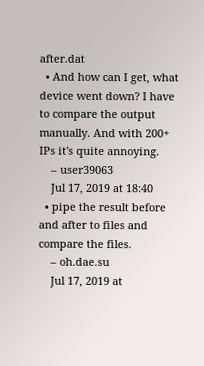after.dat
  • And how can I get, what device went down? I have to compare the output manually. And with 200+ IPs it's quite annoying.
    – user39063
    Jul 17, 2019 at 18:40
  • pipe the result before and after to files and compare the files.
    – oh.dae.su
    Jul 17, 2019 at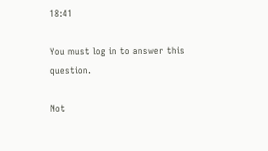18:41

You must log in to answer this question.

Not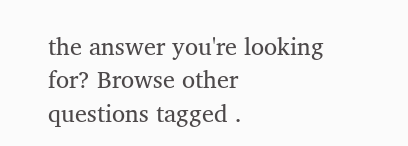the answer you're looking for? Browse other questions tagged .